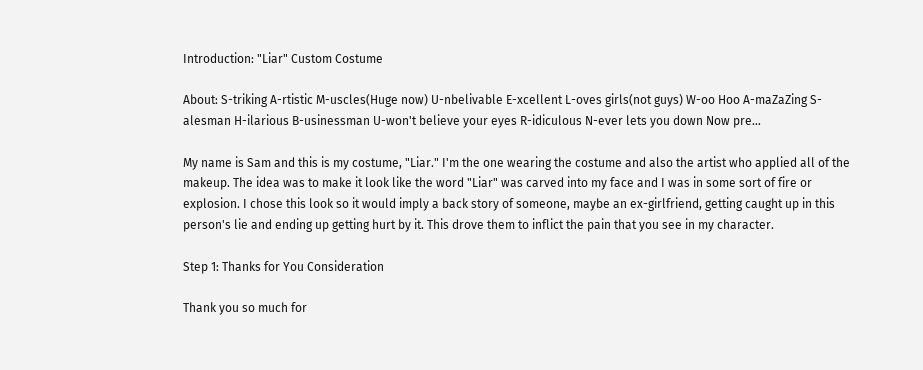Introduction: "Liar" Custom Costume

About: S-triking A-rtistic M-uscles(Huge now) U-nbelivable E-xcellent L-oves girls(not guys) W-oo Hoo A-maZaZing S-alesman H-ilarious B-usinessman U-won't believe your eyes R-idiculous N-ever lets you down Now pre…

My name is Sam and this is my costume, "Liar." I'm the one wearing the costume and also the artist who applied all of the makeup. The idea was to make it look like the word "Liar" was carved into my face and I was in some sort of fire or explosion. I chose this look so it would imply a back story of someone, maybe an ex-girlfriend, getting caught up in this person's lie and ending up getting hurt by it. This drove them to inflict the pain that you see in my character.

Step 1: Thanks for You Consideration

Thank you so much for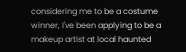considering me to be a costume winner, I've been applying to be a makeup artist at local haunted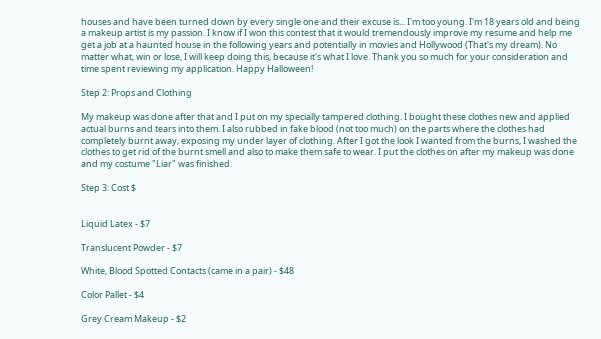houses and have been turned down by every single one and their excuse is... I'm too young. I'm 18 years old and being a makeup artist is my passion. I know if I won this contest that it would tremendously improve my resume and help me get a job at a haunted house in the following years and potentially in movies and Hollywood (That's my dream). No matter what, win or lose, I will keep doing this, because it's what I love. Thank you so much for your consideration and time spent reviewing my application. Happy Halloween!

Step 2: Props and Clothing

My makeup was done after that and I put on my specially tampered clothing. I bought these clothes new and applied actual burns and tears into them. I also rubbed in fake blood (not too much) on the parts where the clothes had completely burnt away, exposing my under layer of clothing. After I got the look I wanted from the burns, I washed the clothes to get rid of the burnt smell and also to make them safe to wear. I put the clothes on after my makeup was done and my costume "Liar" was finished.

Step 3: Cost $


Liquid Latex - $7

Translucent Powder - $7

White, Blood Spotted Contacts (came in a pair) - $48

Color Pallet - $4

Grey Cream Makeup - $2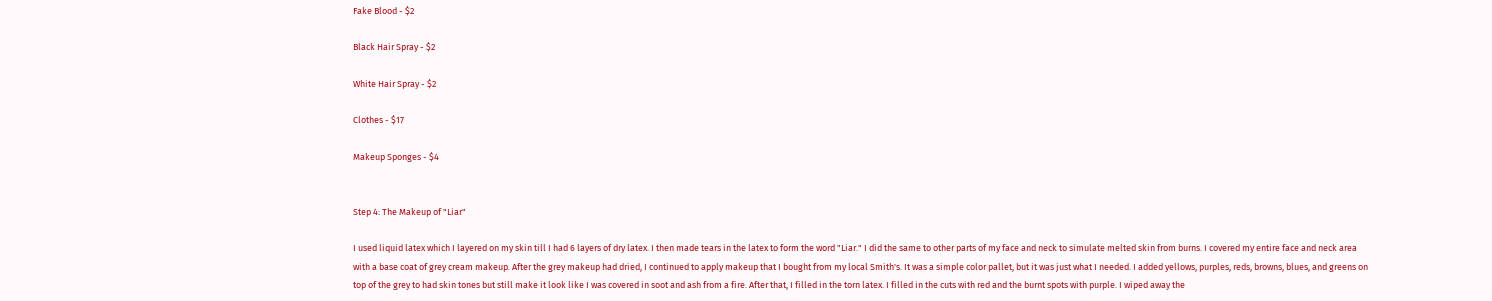Fake Blood - $2

Black Hair Spray - $2

White Hair Spray - $2

Clothes - $17

Makeup Sponges - $4


Step 4: The Makeup of "Liar"

I used liquid latex which I layered on my skin till I had 6 layers of dry latex. I then made tears in the latex to form the word "Liar." I did the same to other parts of my face and neck to simulate melted skin from burns. I covered my entire face and neck area with a base coat of grey cream makeup. After the grey makeup had dried, I continued to apply makeup that I bought from my local Smith's. It was a simple color pallet, but it was just what I needed. I added yellows, purples, reds, browns, blues, and greens on top of the grey to had skin tones but still make it look like I was covered in soot and ash from a fire. After that, I filled in the torn latex. I filled in the cuts with red and the burnt spots with purple. I wiped away the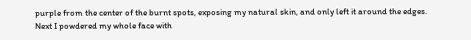purple from the center of the burnt spots, exposing my natural skin, and only left it around the edges. Next I powdered my whole face with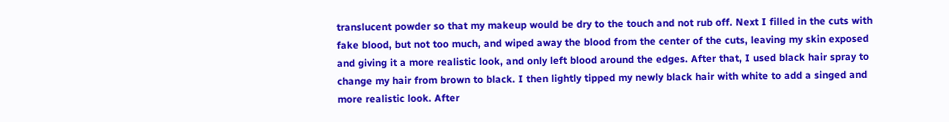translucent powder so that my makeup would be dry to the touch and not rub off. Next I filled in the cuts with fake blood, but not too much, and wiped away the blood from the center of the cuts, leaving my skin exposed and giving it a more realistic look, and only left blood around the edges. After that, I used black hair spray to change my hair from brown to black. I then lightly tipped my newly black hair with white to add a singed and more realistic look. After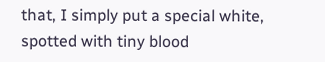that, I simply put a special white, spotted with tiny blood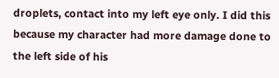droplets, contact into my left eye only. I did this because my character had more damage done to the left side of his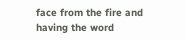face from the fire and having the word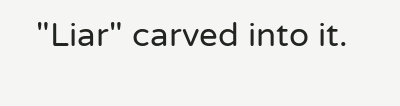"Liar" carved into it.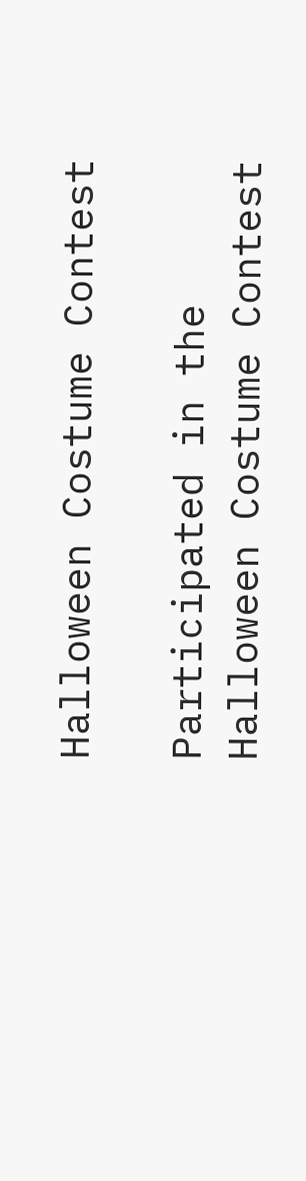Halloween Costume Contest

Participated in the
Halloween Costume Contest